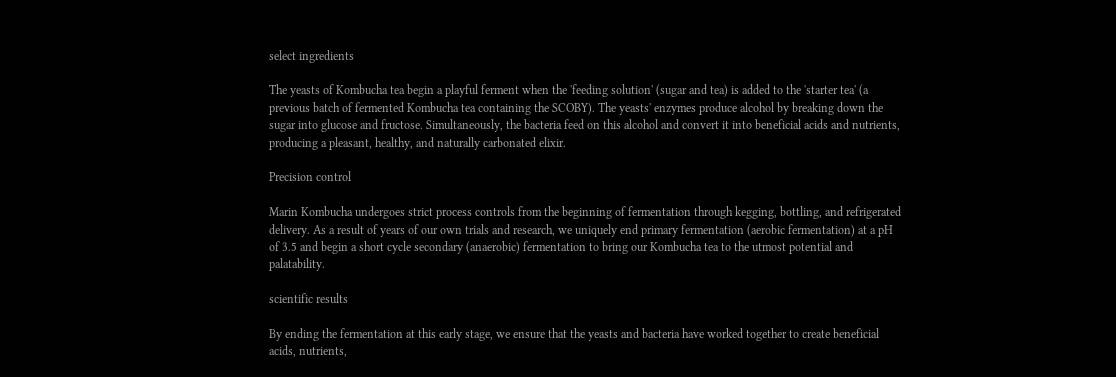select ingredients

The yeasts of Kombucha tea begin a playful ferment when the 'feeding solution' (sugar and tea) is added to the 'starter tea' (a previous batch of fermented Kombucha tea containing the SCOBY). The yeasts' enzymes produce alcohol by breaking down the sugar into glucose and fructose. Simultaneously, the bacteria feed on this alcohol and convert it into beneficial acids and nutrients, producing a pleasant, healthy, and naturally carbonated elixir.

Precision control

Marin Kombucha undergoes strict process controls from the beginning of fermentation through kegging, bottling, and refrigerated delivery. As a result of years of our own trials and research, we uniquely end primary fermentation (aerobic fermentation) at a pH of 3.5 and begin a short cycle secondary (anaerobic) fermentation to bring our Kombucha tea to the utmost potential and palatability.

scientific results

By ending the fermentation at this early stage, we ensure that the yeasts and bacteria have worked together to create beneficial acids, nutrients,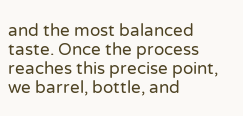and the most balanced taste. Once the process reaches this precise point, we barrel, bottle, and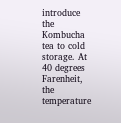introduce the Kombucha tea to cold storage. At 40 degrees Farenheit, the temperature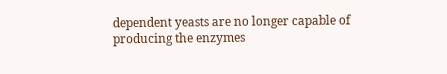dependent yeasts are no longer capable of producing the enzymes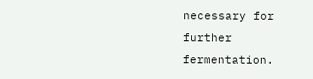necessary for further fermentation.